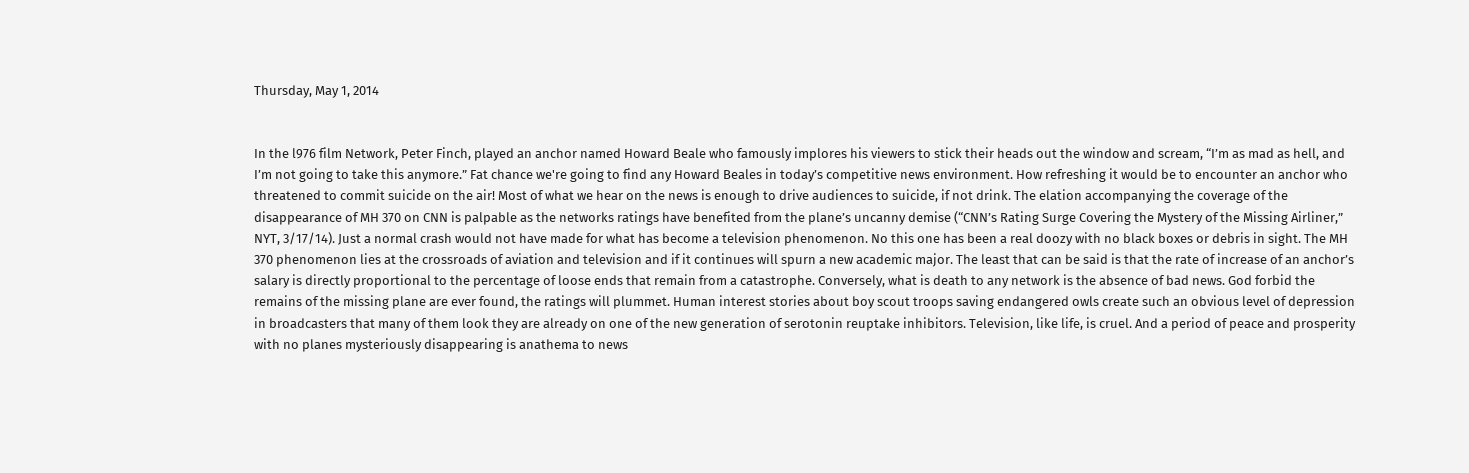Thursday, May 1, 2014


In the l976 film Network, Peter Finch, played an anchor named Howard Beale who famously implores his viewers to stick their heads out the window and scream, “I’m as mad as hell, and I’m not going to take this anymore.” Fat chance we're going to find any Howard Beales in today’s competitive news environment. How refreshing it would be to encounter an anchor who threatened to commit suicide on the air! Most of what we hear on the news is enough to drive audiences to suicide, if not drink. The elation accompanying the coverage of the disappearance of MH 370 on CNN is palpable as the networks ratings have benefited from the plane’s uncanny demise (“CNN’s Rating Surge Covering the Mystery of the Missing Airliner,” NYT, 3/17/14). Just a normal crash would not have made for what has become a television phenomenon. No this one has been a real doozy with no black boxes or debris in sight. The MH 370 phenomenon lies at the crossroads of aviation and television and if it continues will spurn a new academic major. The least that can be said is that the rate of increase of an anchor’s salary is directly proportional to the percentage of loose ends that remain from a catastrophe. Conversely, what is death to any network is the absence of bad news. God forbid the remains of the missing plane are ever found, the ratings will plummet. Human interest stories about boy scout troops saving endangered owls create such an obvious level of depression in broadcasters that many of them look they are already on one of the new generation of serotonin reuptake inhibitors. Television, like life, is cruel. And a period of peace and prosperity with no planes mysteriously disappearing is anathema to news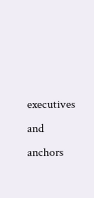executives and anchors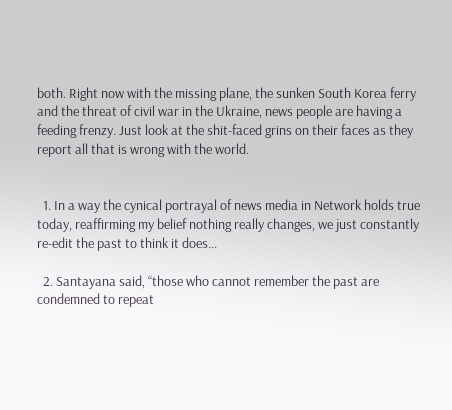both. Right now with the missing plane, the sunken South Korea ferry and the threat of civil war in the Ukraine, news people are having a feeding frenzy. Just look at the shit-faced grins on their faces as they report all that is wrong with the world.


  1. In a way the cynical portrayal of news media in Network holds true today, reaffirming my belief nothing really changes, we just constantly re-edit the past to think it does...

  2. Santayana said, “those who cannot remember the past are condemned to repeat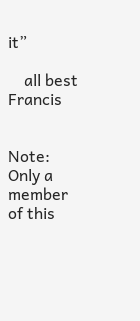it”

    all best Francis


Note: Only a member of this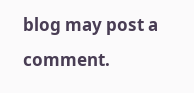blog may post a comment.